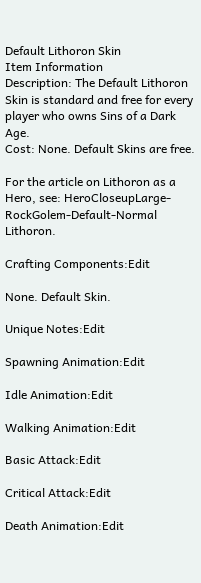Default Lithoron Skin
Item Information
Description: The Default Lithoron Skin is standard and free for every player who owns Sins of a Dark Age.
Cost: None. Default Skins are free.

For the article on Lithoron as a Hero, see: HeroCloseupLarge-RockGolem-Default-Normal Lithoron.

Crafting Components:Edit

None. Default Skin.

Unique Notes:Edit

Spawning Animation:Edit

Idle Animation:Edit

Walking Animation:Edit

Basic Attack:Edit

Critical Attack:Edit

Death Animation:Edit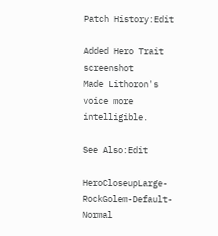Patch History:Edit

Added Hero Trait screenshot
Made Lithoron's voice more intelligible.

See Also:Edit

HeroCloseupLarge-RockGolem-Default-Normal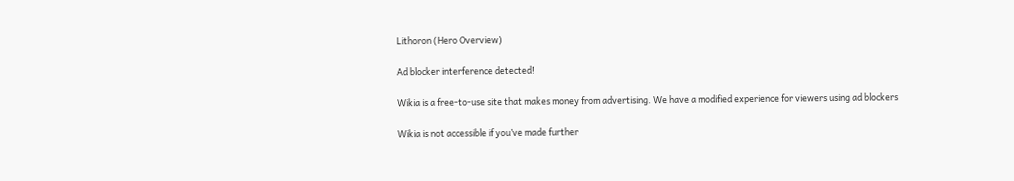Lithoron (Hero Overview)

Ad blocker interference detected!

Wikia is a free-to-use site that makes money from advertising. We have a modified experience for viewers using ad blockers

Wikia is not accessible if you’ve made further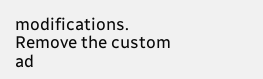modifications. Remove the custom ad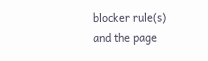blocker rule(s) and the page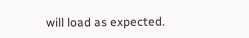will load as expected.